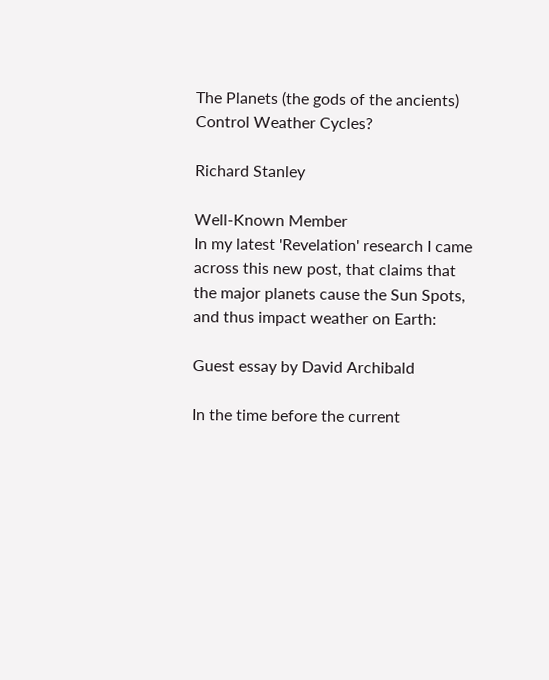The Planets (the gods of the ancients) Control Weather Cycles?

Richard Stanley

Well-Known Member
In my latest 'Revelation' research I came across this new post, that claims that the major planets cause the Sun Spots, and thus impact weather on Earth:

Guest essay by David Archibald

In the time before the current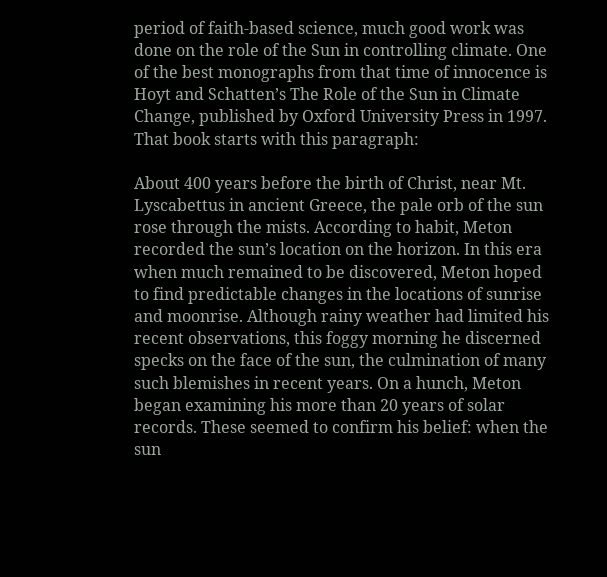period of faith-based science, much good work was done on the role of the Sun in controlling climate. One of the best monographs from that time of innocence is Hoyt and Schatten’s The Role of the Sun in Climate Change, published by Oxford University Press in 1997. That book starts with this paragraph:

About 400 years before the birth of Christ, near Mt. Lyscabettus in ancient Greece, the pale orb of the sun rose through the mists. According to habit, Meton recorded the sun’s location on the horizon. In this era when much remained to be discovered, Meton hoped to find predictable changes in the locations of sunrise and moonrise. Although rainy weather had limited his recent observations, this foggy morning he discerned specks on the face of the sun, the culmination of many such blemishes in recent years. On a hunch, Meton began examining his more than 20 years of solar records. These seemed to confirm his belief: when the sun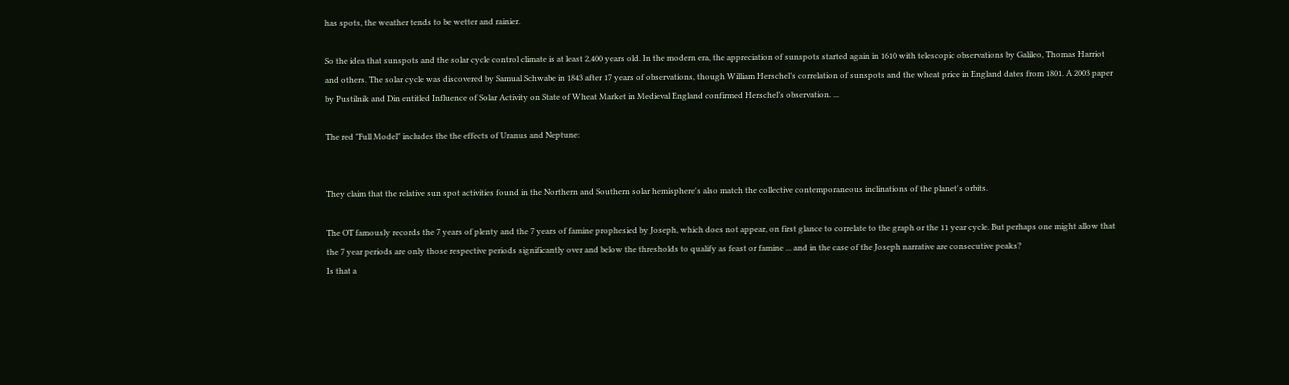has spots, the weather tends to be wetter and rainier.

So the idea that sunspots and the solar cycle control climate is at least 2,400 years old. In the modern era, the appreciation of sunspots started again in 1610 with telescopic observations by Galileo, Thomas Harriot and others. The solar cycle was discovered by Samual Schwabe in 1843 after 17 years of observations, though William Herschel’s correlation of sunspots and the wheat price in England dates from 1801. A 2003 paper by Pustilnik and Din entitled Influence of Solar Activity on State of Wheat Market in Medieval England confirmed Herschel’s observation. ...

The red "Full Model" includes the the effects of Uranus and Neptune:


They claim that the relative sun spot activities found in the Northern and Southern solar hemisphere's also match the collective contemporaneous inclinations of the planet's orbits.

The OT famously records the 7 years of plenty and the 7 years of famine prophesied by Joseph, which does not appear, on first glance to correlate to the graph or the 11 year cycle. But perhaps one might allow that the 7 year periods are only those respective periods significantly over and below the thresholds to qualify as feast or famine ... and in the case of the Joseph narrative are consecutive peaks?
Is that a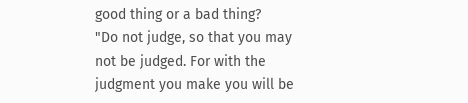good thing or a bad thing?
"Do not judge, so that you may not be judged. For with the judgment you make you will be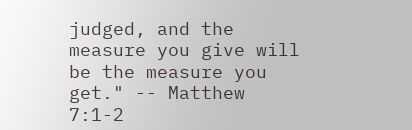judged, and the measure you give will be the measure you get." -- Matthew 7:1-2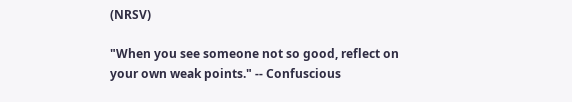(NRSV)

"When you see someone not so good, reflect on your own weak points." -- Confuscious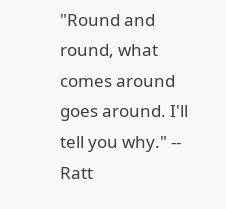"Round and round, what comes around goes around. I'll tell you why." -- Ratt